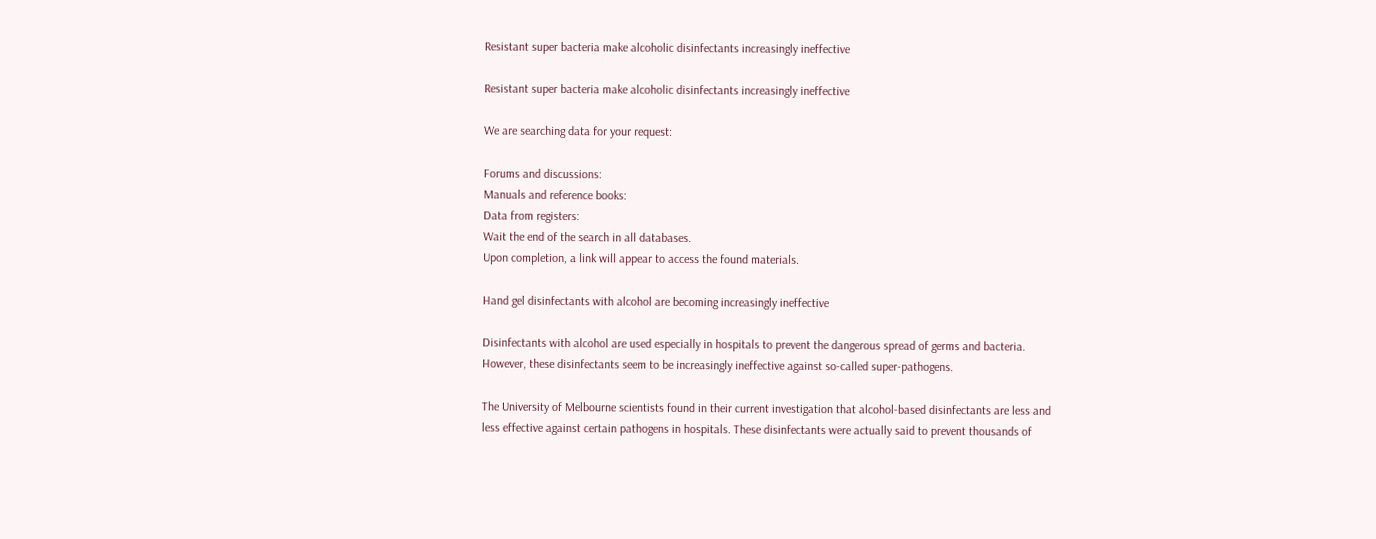Resistant super bacteria make alcoholic disinfectants increasingly ineffective

Resistant super bacteria make alcoholic disinfectants increasingly ineffective

We are searching data for your request:

Forums and discussions:
Manuals and reference books:
Data from registers:
Wait the end of the search in all databases.
Upon completion, a link will appear to access the found materials.

Hand gel disinfectants with alcohol are becoming increasingly ineffective

Disinfectants with alcohol are used especially in hospitals to prevent the dangerous spread of germs and bacteria. However, these disinfectants seem to be increasingly ineffective against so-called super-pathogens.

The University of Melbourne scientists found in their current investigation that alcohol-based disinfectants are less and less effective against certain pathogens in hospitals. These disinfectants were actually said to prevent thousands of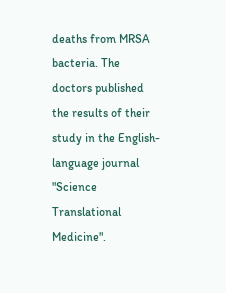deaths from MRSA bacteria. The doctors published the results of their study in the English-language journal "Science Translational Medicine".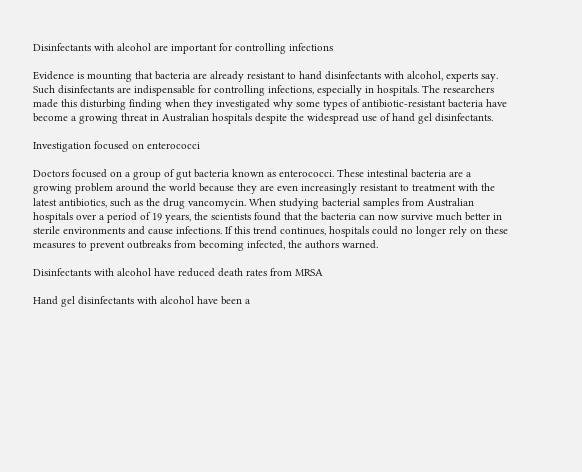Disinfectants with alcohol are important for controlling infections

Evidence is mounting that bacteria are already resistant to hand disinfectants with alcohol, experts say. Such disinfectants are indispensable for controlling infections, especially in hospitals. The researchers made this disturbing finding when they investigated why some types of antibiotic-resistant bacteria have become a growing threat in Australian hospitals despite the widespread use of hand gel disinfectants.

Investigation focused on enterococci

Doctors focused on a group of gut bacteria known as enterococci. These intestinal bacteria are a growing problem around the world because they are even increasingly resistant to treatment with the latest antibiotics, such as the drug vancomycin. When studying bacterial samples from Australian hospitals over a period of 19 years, the scientists found that the bacteria can now survive much better in sterile environments and cause infections. If this trend continues, hospitals could no longer rely on these measures to prevent outbreaks from becoming infected, the authors warned.

Disinfectants with alcohol have reduced death rates from MRSA

Hand gel disinfectants with alcohol have been a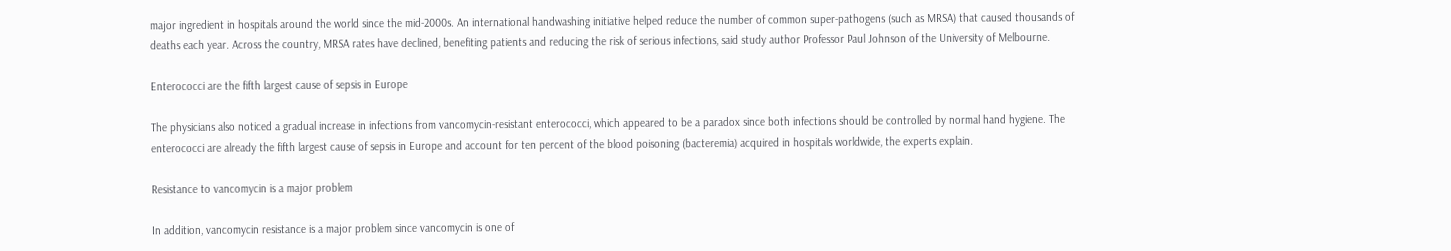major ingredient in hospitals around the world since the mid-2000s. An international handwashing initiative helped reduce the number of common super-pathogens (such as MRSA) that caused thousands of deaths each year. Across the country, MRSA rates have declined, benefiting patients and reducing the risk of serious infections, said study author Professor Paul Johnson of the University of Melbourne.

Enterococci are the fifth largest cause of sepsis in Europe

The physicians also noticed a gradual increase in infections from vancomycin-resistant enterococci, which appeared to be a paradox since both infections should be controlled by normal hand hygiene. The enterococci are already the fifth largest cause of sepsis in Europe and account for ten percent of the blood poisoning (bacteremia) acquired in hospitals worldwide, the experts explain.

Resistance to vancomycin is a major problem

In addition, vancomycin resistance is a major problem since vancomycin is one of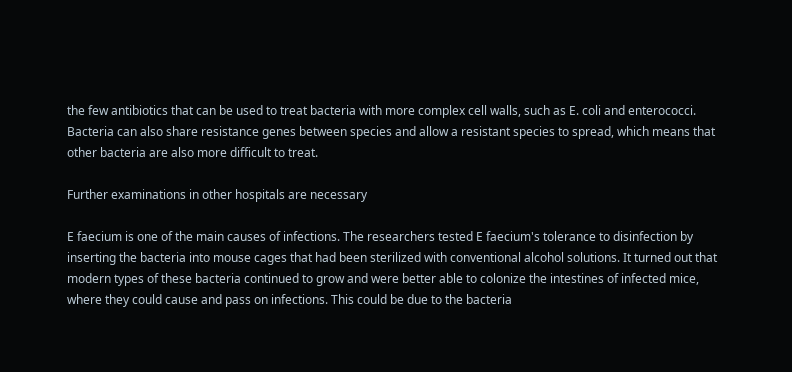the few antibiotics that can be used to treat bacteria with more complex cell walls, such as E. coli and enterococci. Bacteria can also share resistance genes between species and allow a resistant species to spread, which means that other bacteria are also more difficult to treat.

Further examinations in other hospitals are necessary

E faecium is one of the main causes of infections. The researchers tested E faecium's tolerance to disinfection by inserting the bacteria into mouse cages that had been sterilized with conventional alcohol solutions. It turned out that modern types of these bacteria continued to grow and were better able to colonize the intestines of infected mice, where they could cause and pass on infections. This could be due to the bacteria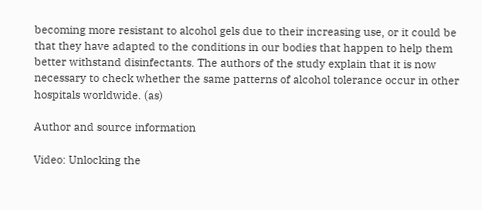becoming more resistant to alcohol gels due to their increasing use, or it could be that they have adapted to the conditions in our bodies that happen to help them better withstand disinfectants. The authors of the study explain that it is now necessary to check whether the same patterns of alcohol tolerance occur in other hospitals worldwide. (as)

Author and source information

Video: Unlocking the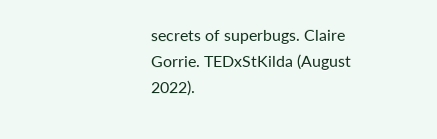secrets of superbugs. Claire Gorrie. TEDxStKilda (August 2022).